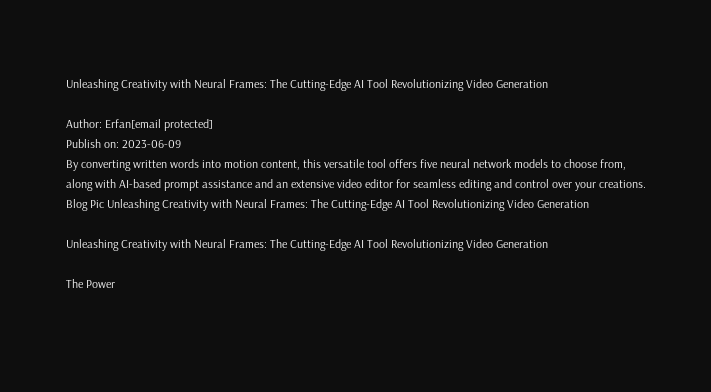Unleashing Creativity with Neural Frames: The Cutting-Edge AI Tool Revolutionizing Video Generation

Author: Erfan[email protected]
Publish on: 2023-06-09
By converting written words into motion content, this versatile tool offers five neural network models to choose from, along with AI-based prompt assistance and an extensive video editor for seamless editing and control over your creations.
Blog Pic Unleashing Creativity with Neural Frames: The Cutting-Edge AI Tool Revolutionizing Video Generation

Unleashing Creativity with Neural Frames: The Cutting-Edge AI Tool Revolutionizing Video Generation

The Power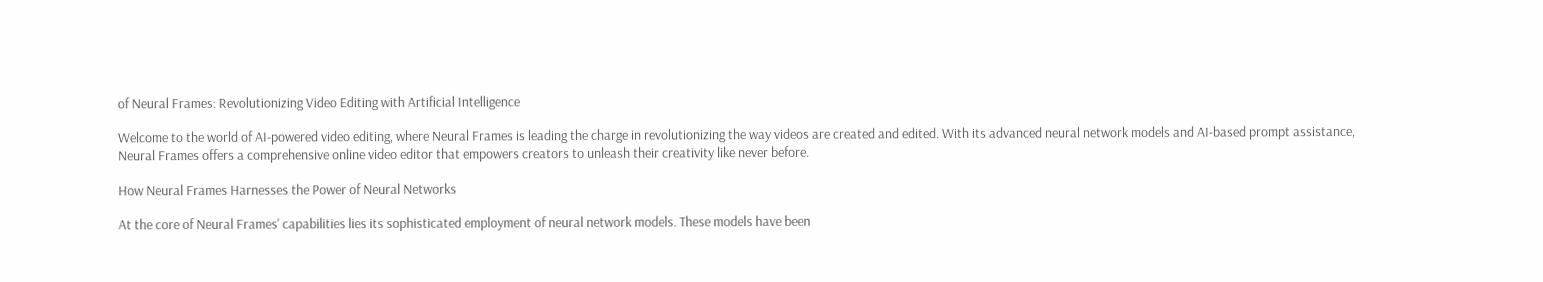of Neural Frames: Revolutionizing Video Editing with Artificial Intelligence

Welcome to the world of AI-powered video editing, where Neural Frames is leading the charge in revolutionizing the way videos are created and edited. With its advanced neural network models and AI-based prompt assistance, Neural Frames offers a comprehensive online video editor that empowers creators to unleash their creativity like never before.

How Neural Frames Harnesses the Power of Neural Networks

At the core of Neural Frames' capabilities lies its sophisticated employment of neural network models. These models have been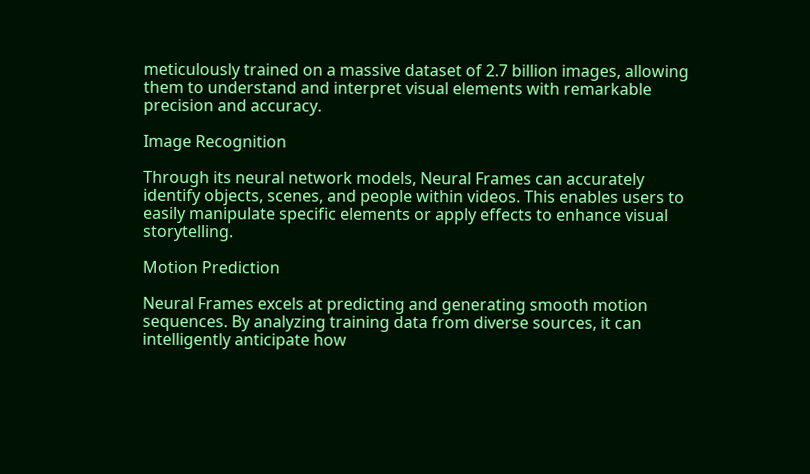meticulously trained on a massive dataset of 2.7 billion images, allowing them to understand and interpret visual elements with remarkable precision and accuracy.

Image Recognition

Through its neural network models, Neural Frames can accurately identify objects, scenes, and people within videos. This enables users to easily manipulate specific elements or apply effects to enhance visual storytelling.

Motion Prediction

Neural Frames excels at predicting and generating smooth motion sequences. By analyzing training data from diverse sources, it can intelligently anticipate how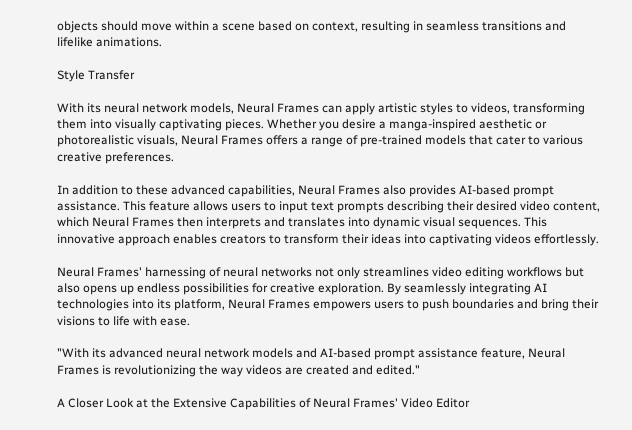objects should move within a scene based on context, resulting in seamless transitions and lifelike animations.

Style Transfer

With its neural network models, Neural Frames can apply artistic styles to videos, transforming them into visually captivating pieces. Whether you desire a manga-inspired aesthetic or photorealistic visuals, Neural Frames offers a range of pre-trained models that cater to various creative preferences.

In addition to these advanced capabilities, Neural Frames also provides AI-based prompt assistance. This feature allows users to input text prompts describing their desired video content, which Neural Frames then interprets and translates into dynamic visual sequences. This innovative approach enables creators to transform their ideas into captivating videos effortlessly.

Neural Frames' harnessing of neural networks not only streamlines video editing workflows but also opens up endless possibilities for creative exploration. By seamlessly integrating AI technologies into its platform, Neural Frames empowers users to push boundaries and bring their visions to life with ease.

"With its advanced neural network models and AI-based prompt assistance feature, Neural Frames is revolutionizing the way videos are created and edited."

A Closer Look at the Extensive Capabilities of Neural Frames' Video Editor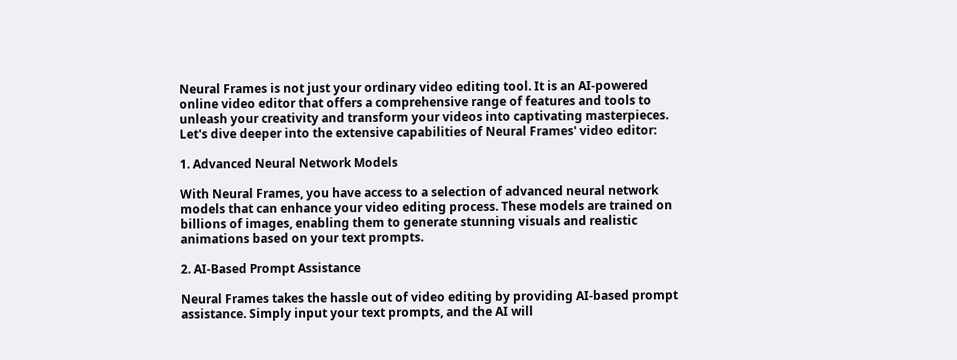Neural Frames is not just your ordinary video editing tool. It is an AI-powered online video editor that offers a comprehensive range of features and tools to unleash your creativity and transform your videos into captivating masterpieces. Let's dive deeper into the extensive capabilities of Neural Frames' video editor:

1. Advanced Neural Network Models

With Neural Frames, you have access to a selection of advanced neural network models that can enhance your video editing process. These models are trained on billions of images, enabling them to generate stunning visuals and realistic animations based on your text prompts.

2. AI-Based Prompt Assistance

Neural Frames takes the hassle out of video editing by providing AI-based prompt assistance. Simply input your text prompts, and the AI will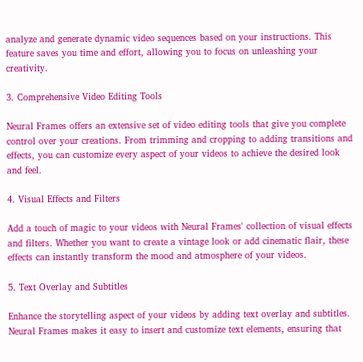analyze and generate dynamic video sequences based on your instructions. This feature saves you time and effort, allowing you to focus on unleashing your creativity.

3. Comprehensive Video Editing Tools

Neural Frames offers an extensive set of video editing tools that give you complete control over your creations. From trimming and cropping to adding transitions and effects, you can customize every aspect of your videos to achieve the desired look and feel.

4. Visual Effects and Filters

Add a touch of magic to your videos with Neural Frames' collection of visual effects and filters. Whether you want to create a vintage look or add cinematic flair, these effects can instantly transform the mood and atmosphere of your videos.

5. Text Overlay and Subtitles

Enhance the storytelling aspect of your videos by adding text overlay and subtitles. Neural Frames makes it easy to insert and customize text elements, ensuring that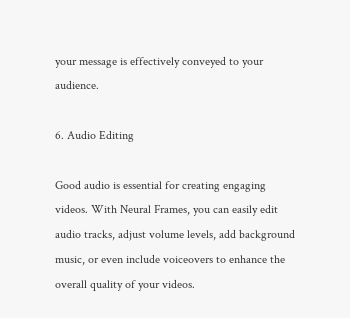your message is effectively conveyed to your audience.

6. Audio Editing

Good audio is essential for creating engaging videos. With Neural Frames, you can easily edit audio tracks, adjust volume levels, add background music, or even include voiceovers to enhance the overall quality of your videos.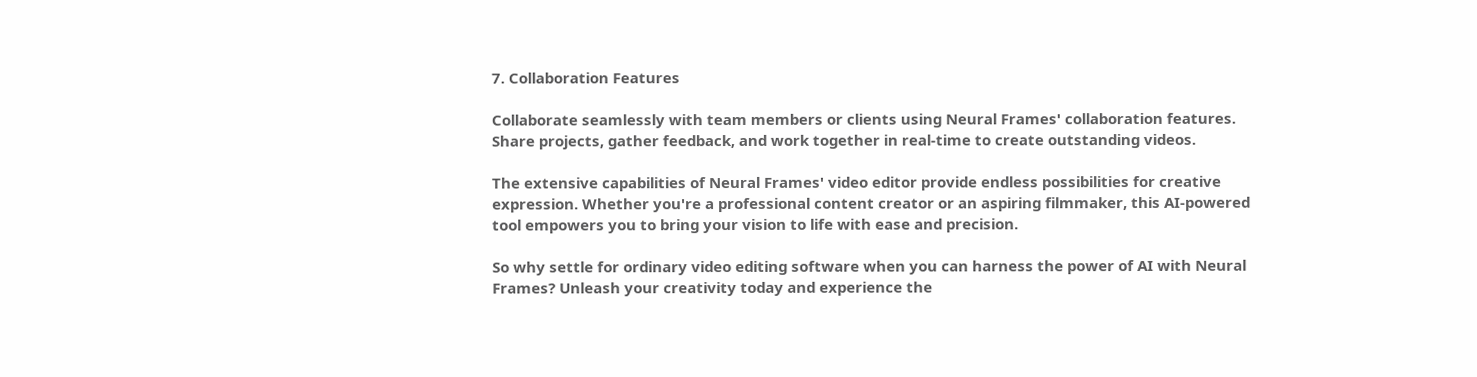7. Collaboration Features

Collaborate seamlessly with team members or clients using Neural Frames' collaboration features. Share projects, gather feedback, and work together in real-time to create outstanding videos.

The extensive capabilities of Neural Frames' video editor provide endless possibilities for creative expression. Whether you're a professional content creator or an aspiring filmmaker, this AI-powered tool empowers you to bring your vision to life with ease and precision.

So why settle for ordinary video editing software when you can harness the power of AI with Neural Frames? Unleash your creativity today and experience the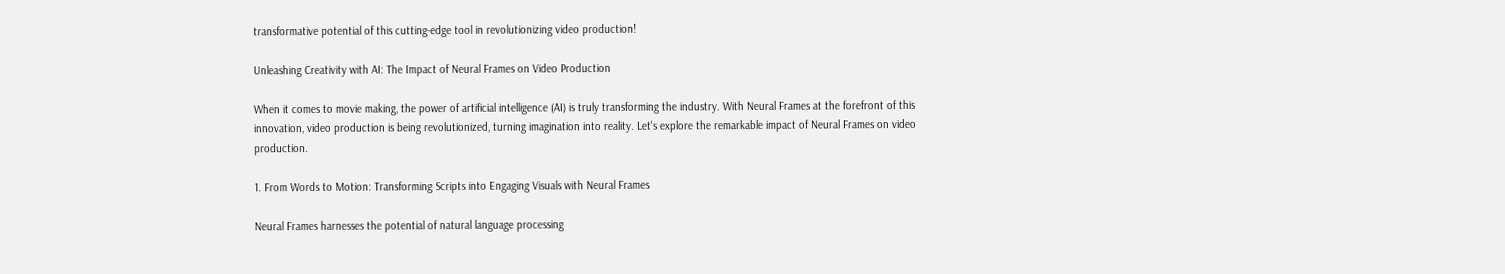transformative potential of this cutting-edge tool in revolutionizing video production!

Unleashing Creativity with AI: The Impact of Neural Frames on Video Production

When it comes to movie making, the power of artificial intelligence (AI) is truly transforming the industry. With Neural Frames at the forefront of this innovation, video production is being revolutionized, turning imagination into reality. Let's explore the remarkable impact of Neural Frames on video production.

1. From Words to Motion: Transforming Scripts into Engaging Visuals with Neural Frames

Neural Frames harnesses the potential of natural language processing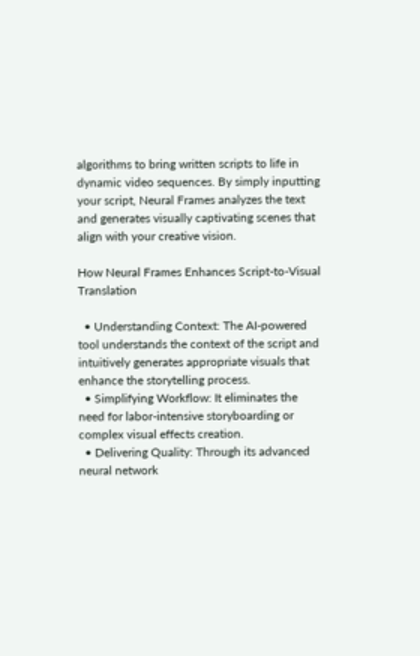algorithms to bring written scripts to life in dynamic video sequences. By simply inputting your script, Neural Frames analyzes the text and generates visually captivating scenes that align with your creative vision.

How Neural Frames Enhances Script-to-Visual Translation

  • Understanding Context: The AI-powered tool understands the context of the script and intuitively generates appropriate visuals that enhance the storytelling process.
  • Simplifying Workflow: It eliminates the need for labor-intensive storyboarding or complex visual effects creation.
  • Delivering Quality: Through its advanced neural network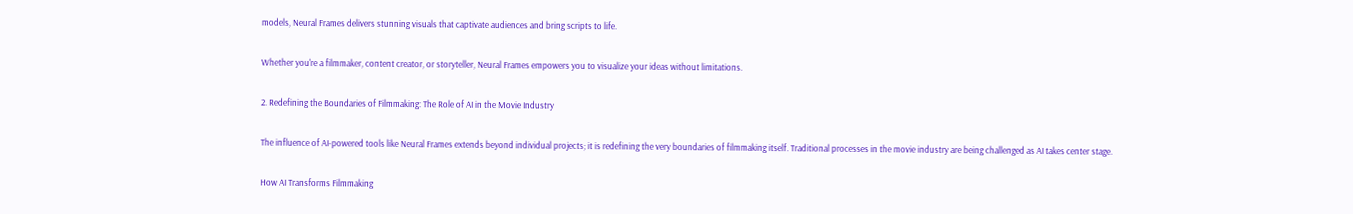models, Neural Frames delivers stunning visuals that captivate audiences and bring scripts to life.

Whether you're a filmmaker, content creator, or storyteller, Neural Frames empowers you to visualize your ideas without limitations.

2. Redefining the Boundaries of Filmmaking: The Role of AI in the Movie Industry

The influence of AI-powered tools like Neural Frames extends beyond individual projects; it is redefining the very boundaries of filmmaking itself. Traditional processes in the movie industry are being challenged as AI takes center stage.

How AI Transforms Filmmaking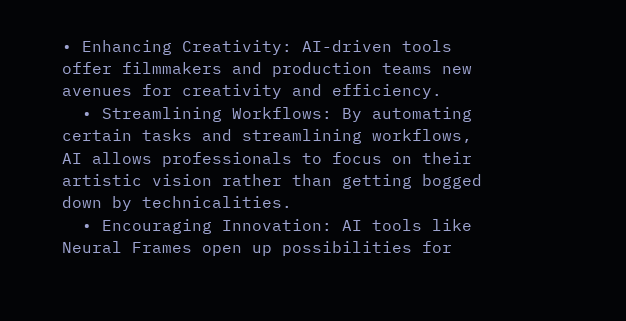• Enhancing Creativity: AI-driven tools offer filmmakers and production teams new avenues for creativity and efficiency.
  • Streamlining Workflows: By automating certain tasks and streamlining workflows, AI allows professionals to focus on their artistic vision rather than getting bogged down by technicalities.
  • Encouraging Innovation: AI tools like Neural Frames open up possibilities for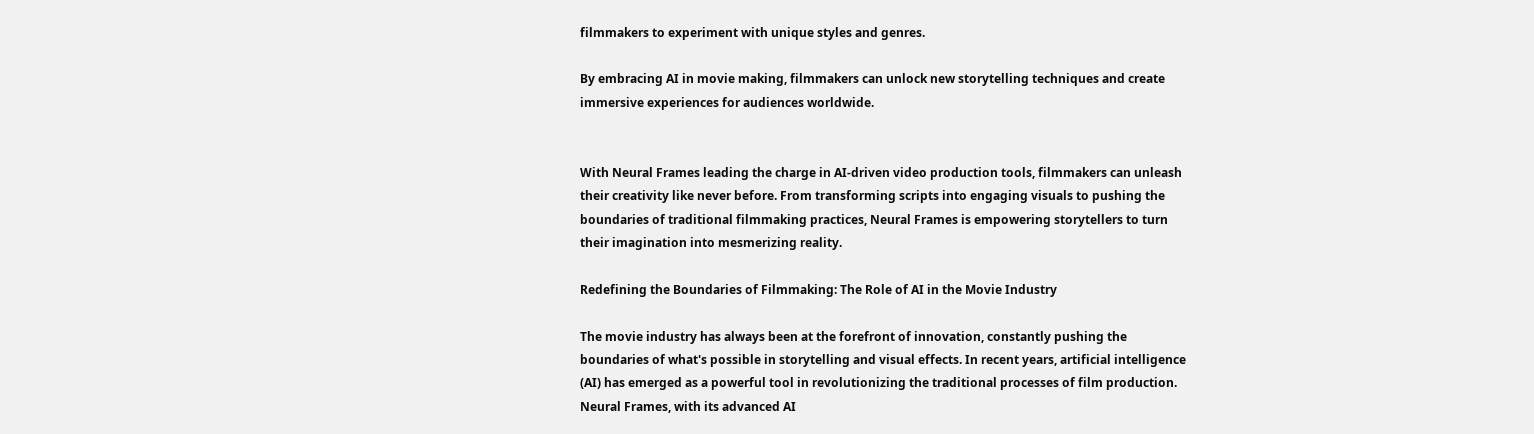filmmakers to experiment with unique styles and genres.

By embracing AI in movie making, filmmakers can unlock new storytelling techniques and create immersive experiences for audiences worldwide.


With Neural Frames leading the charge in AI-driven video production tools, filmmakers can unleash their creativity like never before. From transforming scripts into engaging visuals to pushing the boundaries of traditional filmmaking practices, Neural Frames is empowering storytellers to turn their imagination into mesmerizing reality.

Redefining the Boundaries of Filmmaking: The Role of AI in the Movie Industry

The movie industry has always been at the forefront of innovation, constantly pushing the boundaries of what's possible in storytelling and visual effects. In recent years, artificial intelligence (AI) has emerged as a powerful tool in revolutionizing the traditional processes of film production. Neural Frames, with its advanced AI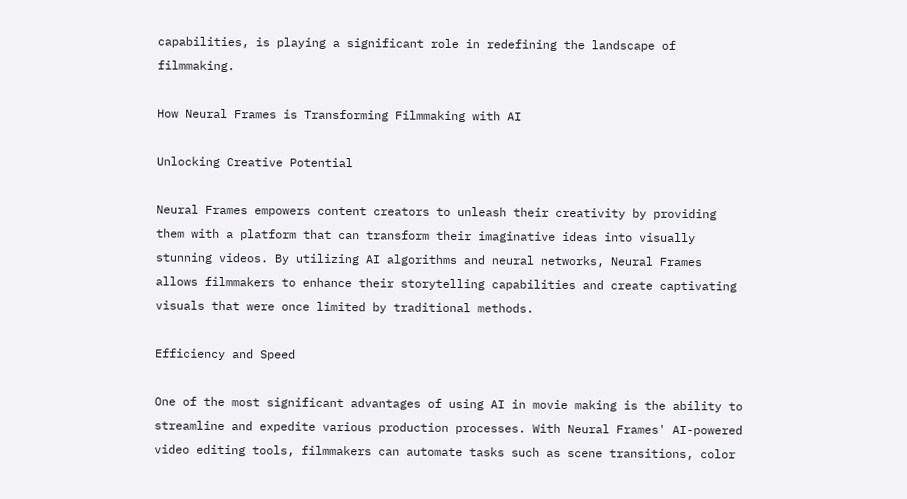capabilities, is playing a significant role in redefining the landscape of filmmaking.

How Neural Frames is Transforming Filmmaking with AI

Unlocking Creative Potential

Neural Frames empowers content creators to unleash their creativity by providing them with a platform that can transform their imaginative ideas into visually stunning videos. By utilizing AI algorithms and neural networks, Neural Frames allows filmmakers to enhance their storytelling capabilities and create captivating visuals that were once limited by traditional methods.

Efficiency and Speed

One of the most significant advantages of using AI in movie making is the ability to streamline and expedite various production processes. With Neural Frames' AI-powered video editing tools, filmmakers can automate tasks such as scene transitions, color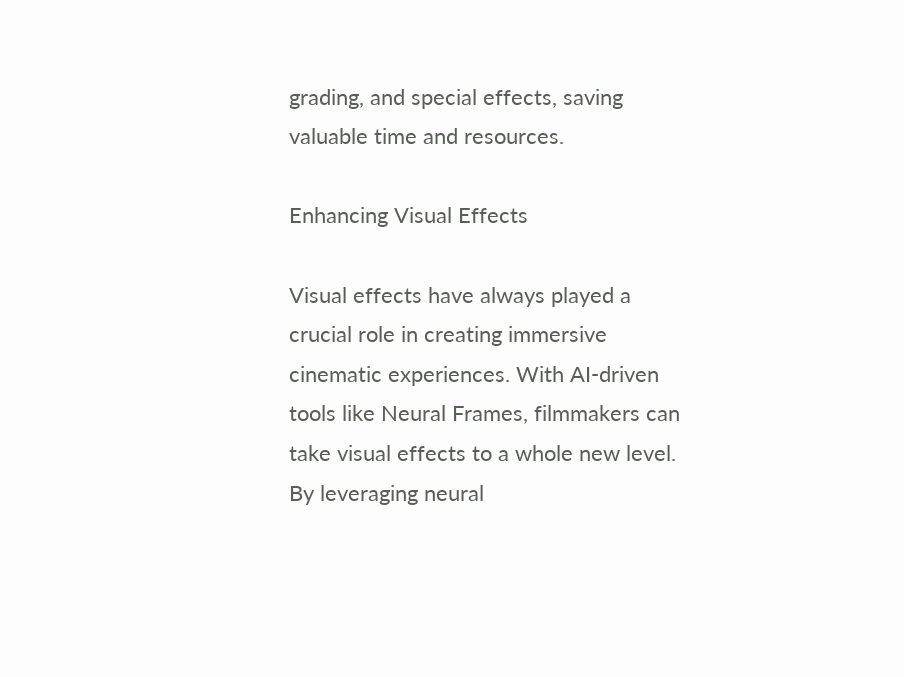grading, and special effects, saving valuable time and resources.

Enhancing Visual Effects

Visual effects have always played a crucial role in creating immersive cinematic experiences. With AI-driven tools like Neural Frames, filmmakers can take visual effects to a whole new level. By leveraging neural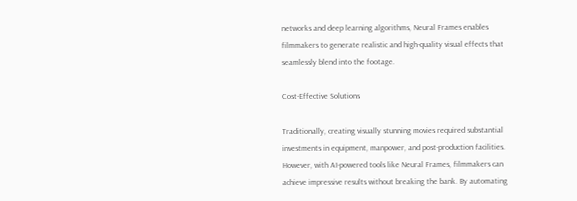networks and deep learning algorithms, Neural Frames enables filmmakers to generate realistic and high-quality visual effects that seamlessly blend into the footage.

Cost-Effective Solutions

Traditionally, creating visually stunning movies required substantial investments in equipment, manpower, and post-production facilities. However, with AI-powered tools like Neural Frames, filmmakers can achieve impressive results without breaking the bank. By automating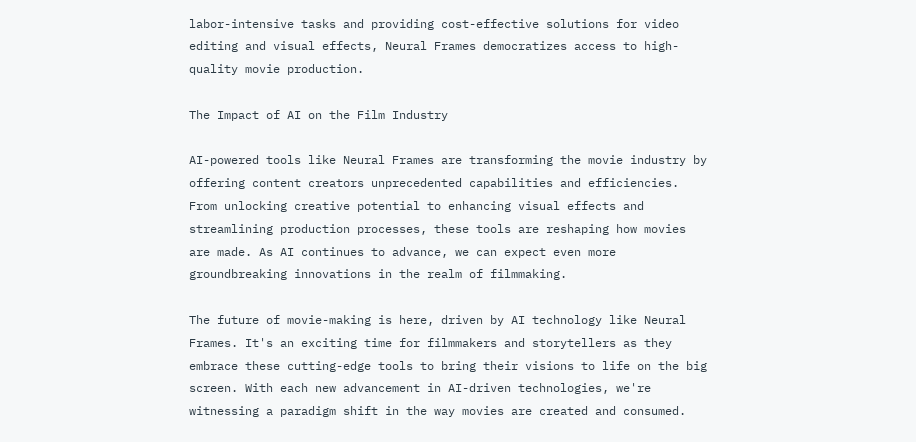labor-intensive tasks and providing cost-effective solutions for video editing and visual effects, Neural Frames democratizes access to high-quality movie production.

The Impact of AI on the Film Industry

AI-powered tools like Neural Frames are transforming the movie industry by offering content creators unprecedented capabilities and efficiencies. From unlocking creative potential to enhancing visual effects and streamlining production processes, these tools are reshaping how movies are made. As AI continues to advance, we can expect even more groundbreaking innovations in the realm of filmmaking.

The future of movie-making is here, driven by AI technology like Neural Frames. It's an exciting time for filmmakers and storytellers as they embrace these cutting-edge tools to bring their visions to life on the big screen. With each new advancement in AI-driven technologies, we're witnessing a paradigm shift in the way movies are created and consumed.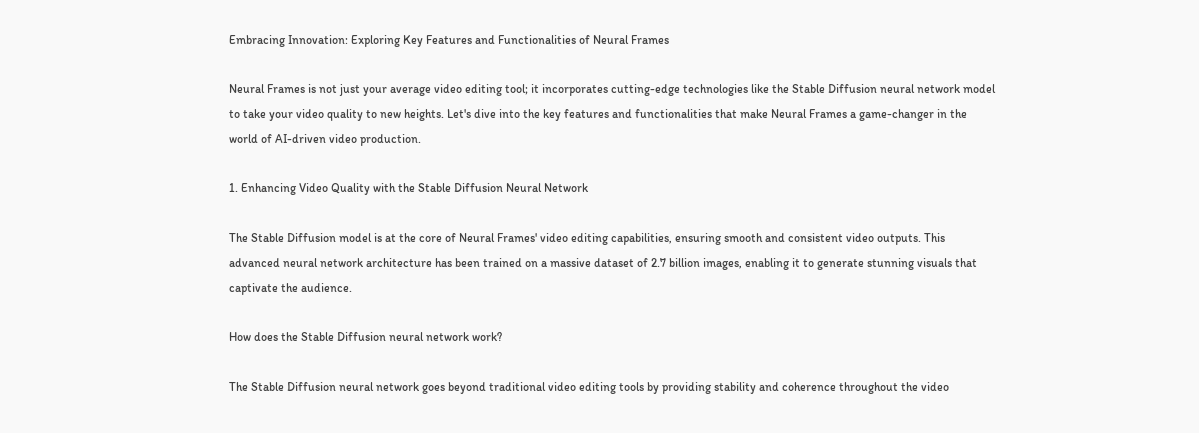Embracing Innovation: Exploring Key Features and Functionalities of Neural Frames

Neural Frames is not just your average video editing tool; it incorporates cutting-edge technologies like the Stable Diffusion neural network model to take your video quality to new heights. Let's dive into the key features and functionalities that make Neural Frames a game-changer in the world of AI-driven video production.

1. Enhancing Video Quality with the Stable Diffusion Neural Network

The Stable Diffusion model is at the core of Neural Frames' video editing capabilities, ensuring smooth and consistent video outputs. This advanced neural network architecture has been trained on a massive dataset of 2.7 billion images, enabling it to generate stunning visuals that captivate the audience.

How does the Stable Diffusion neural network work?

The Stable Diffusion neural network goes beyond traditional video editing tools by providing stability and coherence throughout the video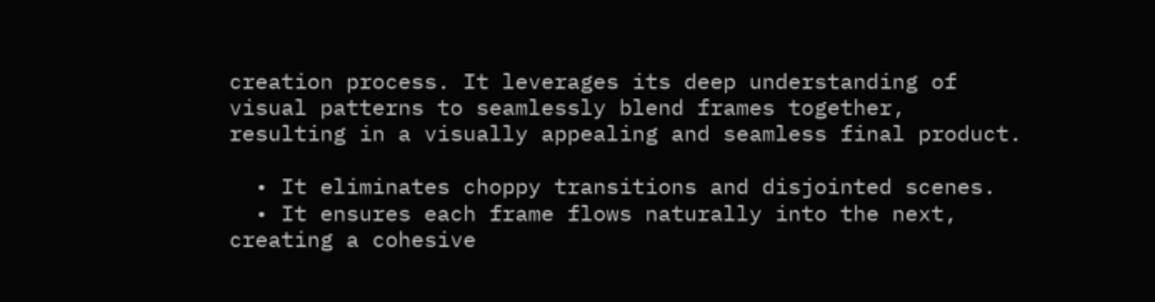creation process. It leverages its deep understanding of visual patterns to seamlessly blend frames together, resulting in a visually appealing and seamless final product.

  • It eliminates choppy transitions and disjointed scenes.
  • It ensures each frame flows naturally into the next, creating a cohesive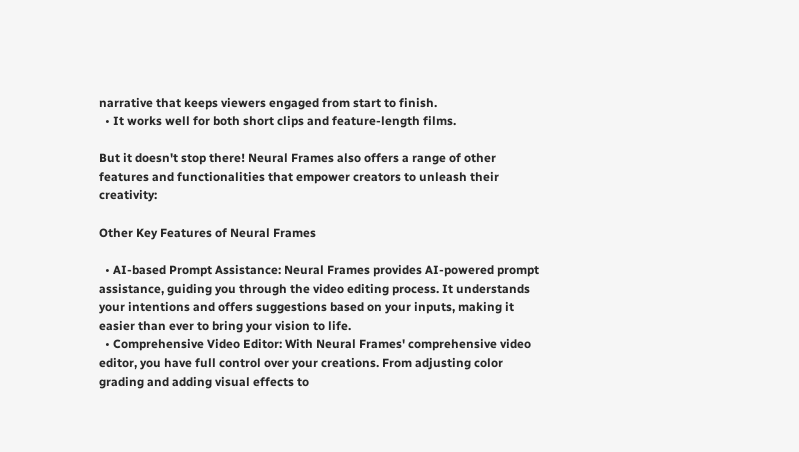narrative that keeps viewers engaged from start to finish.
  • It works well for both short clips and feature-length films.

But it doesn't stop there! Neural Frames also offers a range of other features and functionalities that empower creators to unleash their creativity:

Other Key Features of Neural Frames

  • AI-based Prompt Assistance: Neural Frames provides AI-powered prompt assistance, guiding you through the video editing process. It understands your intentions and offers suggestions based on your inputs, making it easier than ever to bring your vision to life.
  • Comprehensive Video Editor: With Neural Frames' comprehensive video editor, you have full control over your creations. From adjusting color grading and adding visual effects to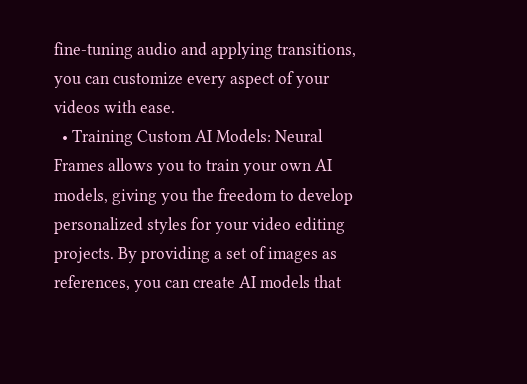fine-tuning audio and applying transitions, you can customize every aspect of your videos with ease.
  • Training Custom AI Models: Neural Frames allows you to train your own AI models, giving you the freedom to develop personalized styles for your video editing projects. By providing a set of images as references, you can create AI models that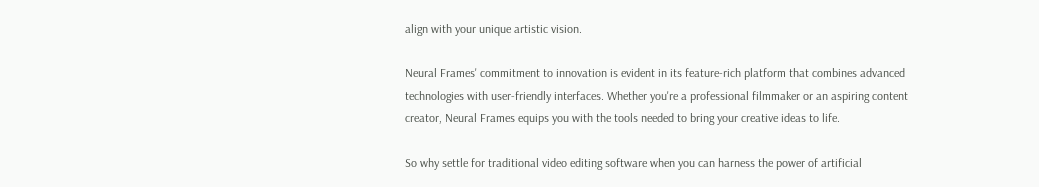align with your unique artistic vision.

Neural Frames' commitment to innovation is evident in its feature-rich platform that combines advanced technologies with user-friendly interfaces. Whether you're a professional filmmaker or an aspiring content creator, Neural Frames equips you with the tools needed to bring your creative ideas to life.

So why settle for traditional video editing software when you can harness the power of artificial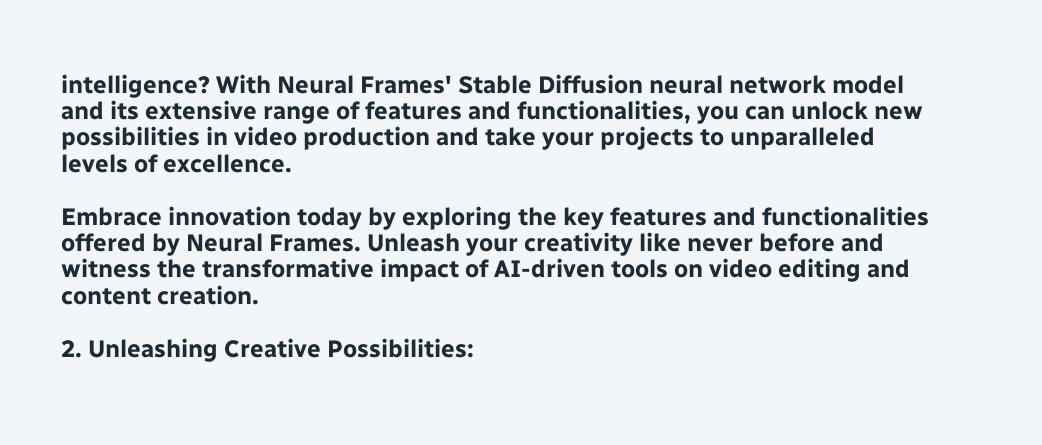intelligence? With Neural Frames' Stable Diffusion neural network model and its extensive range of features and functionalities, you can unlock new possibilities in video production and take your projects to unparalleled levels of excellence.

Embrace innovation today by exploring the key features and functionalities offered by Neural Frames. Unleash your creativity like never before and witness the transformative impact of AI-driven tools on video editing and content creation.

2. Unleashing Creative Possibilities: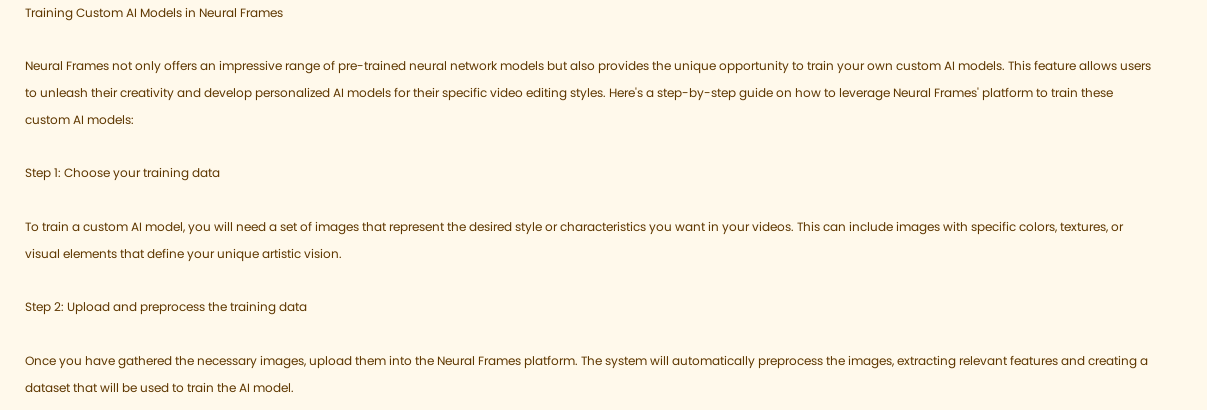Training Custom AI Models in Neural Frames

Neural Frames not only offers an impressive range of pre-trained neural network models but also provides the unique opportunity to train your own custom AI models. This feature allows users to unleash their creativity and develop personalized AI models for their specific video editing styles. Here's a step-by-step guide on how to leverage Neural Frames' platform to train these custom AI models:

Step 1: Choose your training data

To train a custom AI model, you will need a set of images that represent the desired style or characteristics you want in your videos. This can include images with specific colors, textures, or visual elements that define your unique artistic vision.

Step 2: Upload and preprocess the training data

Once you have gathered the necessary images, upload them into the Neural Frames platform. The system will automatically preprocess the images, extracting relevant features and creating a dataset that will be used to train the AI model.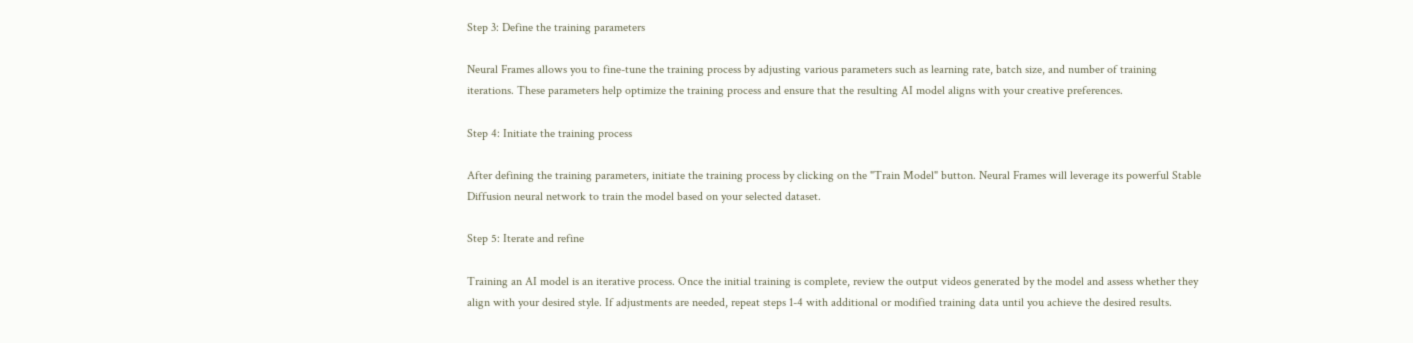Step 3: Define the training parameters

Neural Frames allows you to fine-tune the training process by adjusting various parameters such as learning rate, batch size, and number of training iterations. These parameters help optimize the training process and ensure that the resulting AI model aligns with your creative preferences.

Step 4: Initiate the training process

After defining the training parameters, initiate the training process by clicking on the "Train Model" button. Neural Frames will leverage its powerful Stable Diffusion neural network to train the model based on your selected dataset.

Step 5: Iterate and refine

Training an AI model is an iterative process. Once the initial training is complete, review the output videos generated by the model and assess whether they align with your desired style. If adjustments are needed, repeat steps 1-4 with additional or modified training data until you achieve the desired results.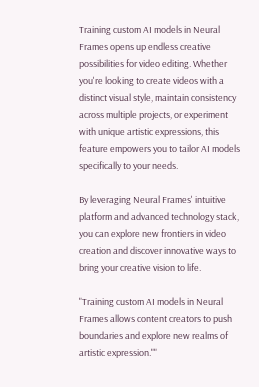Training custom AI models in Neural Frames opens up endless creative possibilities for video editing. Whether you're looking to create videos with a distinct visual style, maintain consistency across multiple projects, or experiment with unique artistic expressions, this feature empowers you to tailor AI models specifically to your needs.

By leveraging Neural Frames' intuitive platform and advanced technology stack, you can explore new frontiers in video creation and discover innovative ways to bring your creative vision to life.

"Training custom AI models in Neural Frames allows content creators to push boundaries and explore new realms of artistic expression.""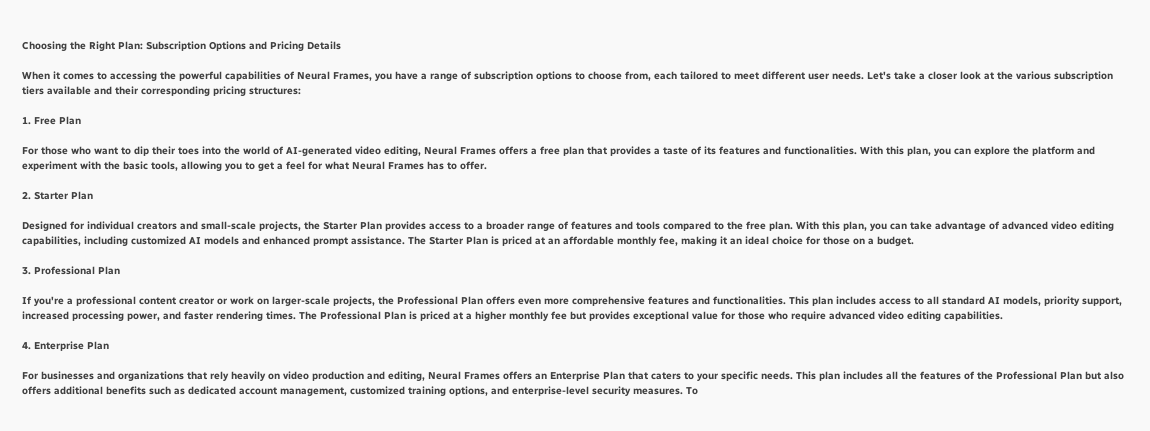Choosing the Right Plan: Subscription Options and Pricing Details

When it comes to accessing the powerful capabilities of Neural Frames, you have a range of subscription options to choose from, each tailored to meet different user needs. Let's take a closer look at the various subscription tiers available and their corresponding pricing structures:

1. Free Plan

For those who want to dip their toes into the world of AI-generated video editing, Neural Frames offers a free plan that provides a taste of its features and functionalities. With this plan, you can explore the platform and experiment with the basic tools, allowing you to get a feel for what Neural Frames has to offer.

2. Starter Plan

Designed for individual creators and small-scale projects, the Starter Plan provides access to a broader range of features and tools compared to the free plan. With this plan, you can take advantage of advanced video editing capabilities, including customized AI models and enhanced prompt assistance. The Starter Plan is priced at an affordable monthly fee, making it an ideal choice for those on a budget.

3. Professional Plan

If you're a professional content creator or work on larger-scale projects, the Professional Plan offers even more comprehensive features and functionalities. This plan includes access to all standard AI models, priority support, increased processing power, and faster rendering times. The Professional Plan is priced at a higher monthly fee but provides exceptional value for those who require advanced video editing capabilities.

4. Enterprise Plan

For businesses and organizations that rely heavily on video production and editing, Neural Frames offers an Enterprise Plan that caters to your specific needs. This plan includes all the features of the Professional Plan but also offers additional benefits such as dedicated account management, customized training options, and enterprise-level security measures. To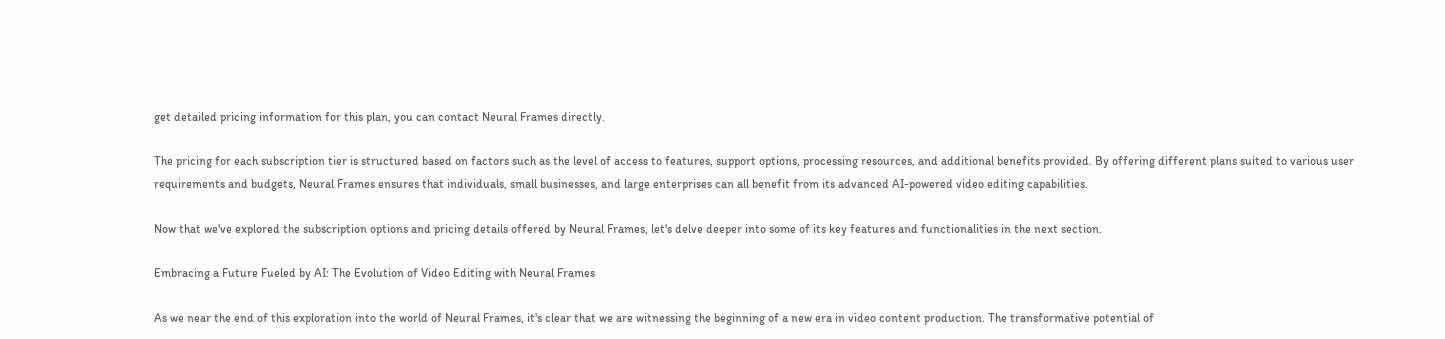get detailed pricing information for this plan, you can contact Neural Frames directly.

The pricing for each subscription tier is structured based on factors such as the level of access to features, support options, processing resources, and additional benefits provided. By offering different plans suited to various user requirements and budgets, Neural Frames ensures that individuals, small businesses, and large enterprises can all benefit from its advanced AI-powered video editing capabilities.

Now that we've explored the subscription options and pricing details offered by Neural Frames, let's delve deeper into some of its key features and functionalities in the next section.

Embracing a Future Fueled by AI: The Evolution of Video Editing with Neural Frames

As we near the end of this exploration into the world of Neural Frames, it's clear that we are witnessing the beginning of a new era in video content production. The transformative potential of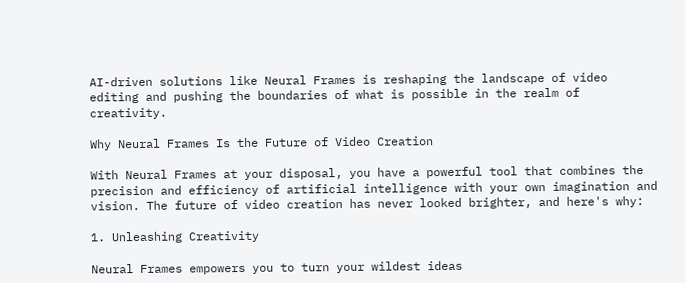AI-driven solutions like Neural Frames is reshaping the landscape of video editing and pushing the boundaries of what is possible in the realm of creativity.

Why Neural Frames Is the Future of Video Creation

With Neural Frames at your disposal, you have a powerful tool that combines the precision and efficiency of artificial intelligence with your own imagination and vision. The future of video creation has never looked brighter, and here's why:

1. Unleashing Creativity

Neural Frames empowers you to turn your wildest ideas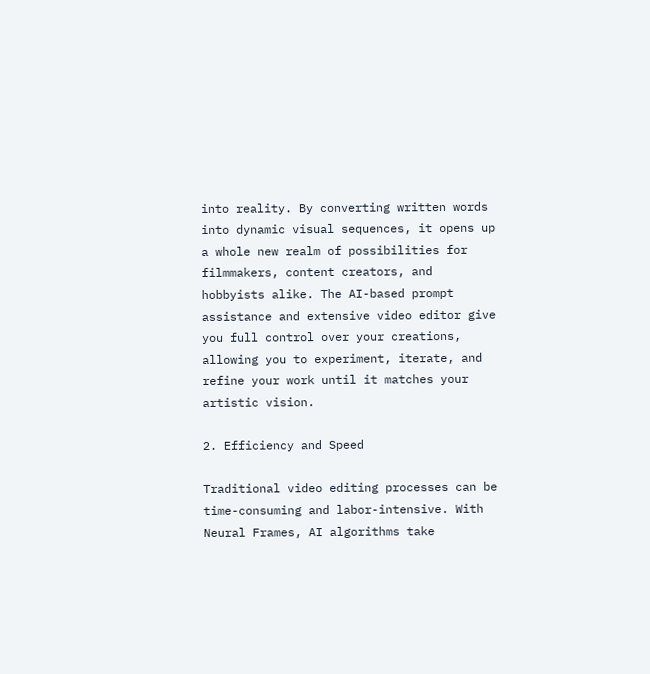into reality. By converting written words into dynamic visual sequences, it opens up a whole new realm of possibilities for filmmakers, content creators, and hobbyists alike. The AI-based prompt assistance and extensive video editor give you full control over your creations, allowing you to experiment, iterate, and refine your work until it matches your artistic vision.

2. Efficiency and Speed

Traditional video editing processes can be time-consuming and labor-intensive. With Neural Frames, AI algorithms take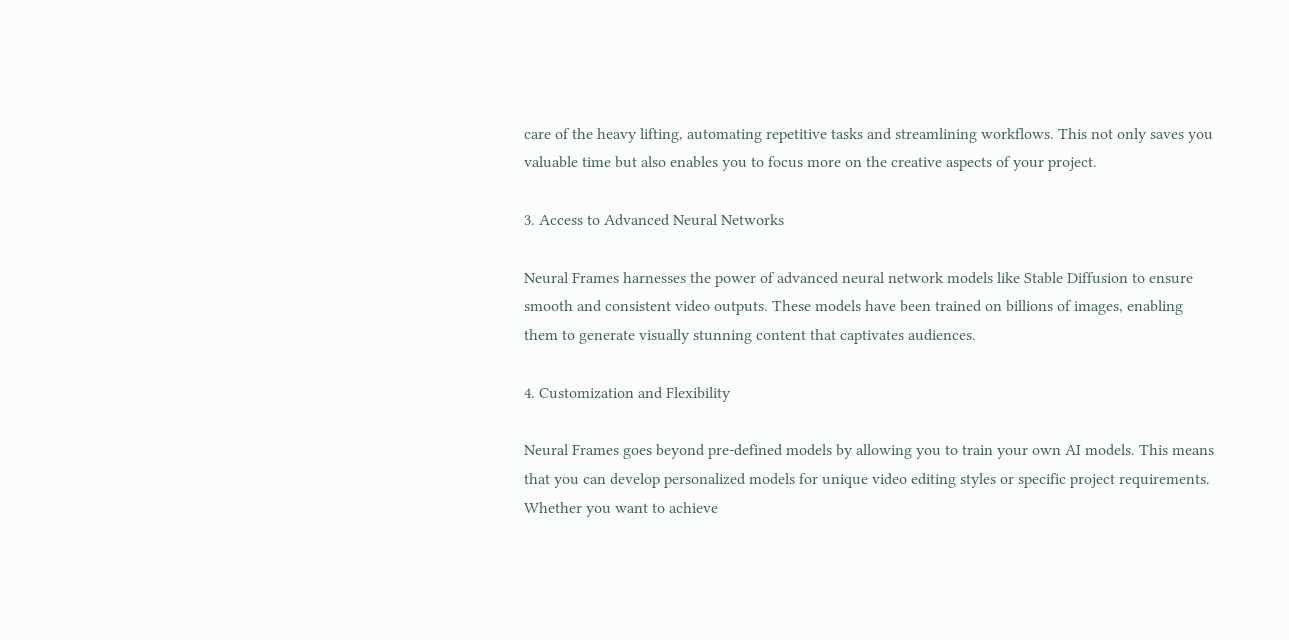care of the heavy lifting, automating repetitive tasks and streamlining workflows. This not only saves you valuable time but also enables you to focus more on the creative aspects of your project.

3. Access to Advanced Neural Networks

Neural Frames harnesses the power of advanced neural network models like Stable Diffusion to ensure smooth and consistent video outputs. These models have been trained on billions of images, enabling them to generate visually stunning content that captivates audiences.

4. Customization and Flexibility

Neural Frames goes beyond pre-defined models by allowing you to train your own AI models. This means that you can develop personalized models for unique video editing styles or specific project requirements. Whether you want to achieve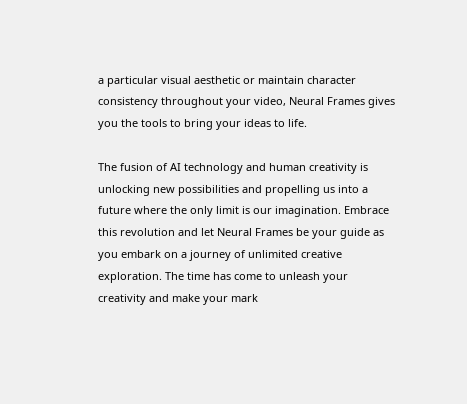a particular visual aesthetic or maintain character consistency throughout your video, Neural Frames gives you the tools to bring your ideas to life.

The fusion of AI technology and human creativity is unlocking new possibilities and propelling us into a future where the only limit is our imagination. Embrace this revolution and let Neural Frames be your guide as you embark on a journey of unlimited creative exploration. The time has come to unleash your creativity and make your mark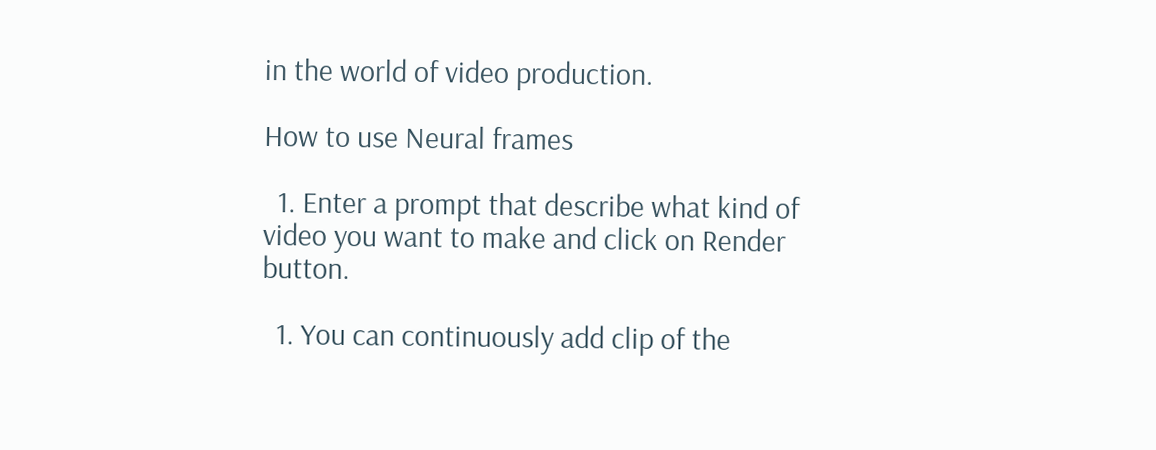in the world of video production.

How to use Neural frames

  1. Enter a prompt that describe what kind of video you want to make and click on Render button.

  1. You can continuously add clip of the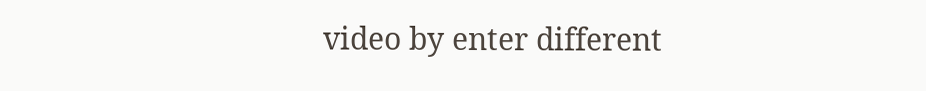video by enter different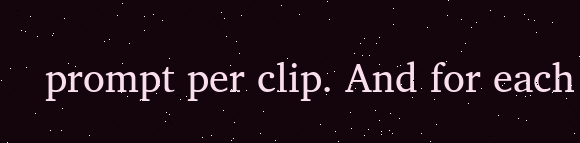prompt per clip. And for each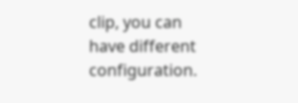clip, you can have different configuration.